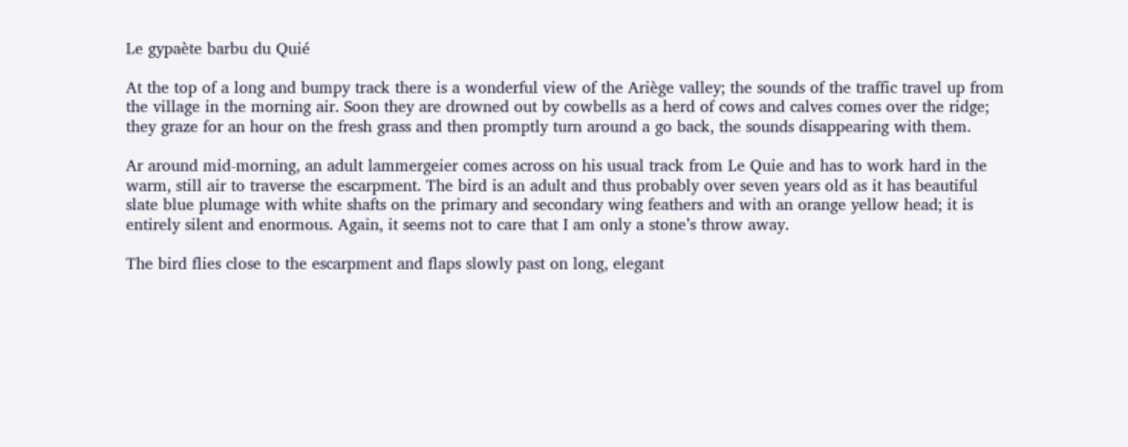Le gypaète barbu du Quié

At the top of a long and bumpy track there is a wonderful view of the Ariège valley; the sounds of the traffic travel up from the village in the morning air. Soon they are drowned out by cowbells as a herd of cows and calves comes over the ridge; they graze for an hour on the fresh grass and then promptly turn around a go back, the sounds disappearing with them.

Ar around mid-morning, an adult lammergeier comes across on his usual track from Le Quie and has to work hard in the warm, still air to traverse the escarpment. The bird is an adult and thus probably over seven years old as it has beautiful slate blue plumage with white shafts on the primary and secondary wing feathers and with an orange yellow head; it is entirely silent and enormous. Again, it seems not to care that I am only a stone’s throw away.

The bird flies close to the escarpment and flaps slowly past on long, elegant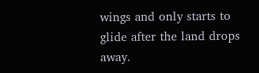wings and only starts to glide after the land drops away.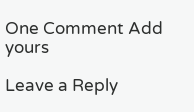One Comment Add yours

Leave a Reply